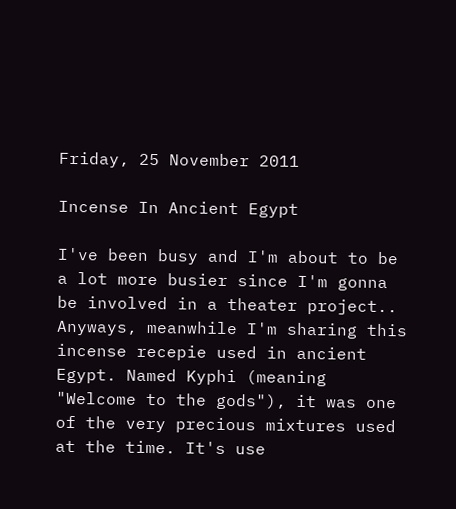Friday, 25 November 2011

Incense In Ancient Egypt

I've been busy and I'm about to be a lot more busier since I'm gonna be involved in a theater project.. Anyways, meanwhile I'm sharing this incense recepie used in ancient Egypt. Named Kyphi (meaning "Welcome to the gods"), it was one of the very precious mixtures used at the time. It's use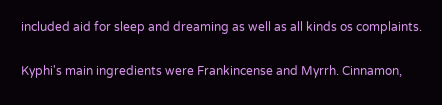included aid for sleep and dreaming as well as all kinds os complaints.

Kyphi's main ingredients were Frankincense and Myrrh. Cinnamon,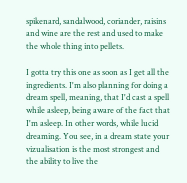spikenard, sandalwood, coriander, raisins and wine are the rest and used to make the whole thing into pellets.

I gotta try this one as soon as I get all the ingredients. I'm also planning for doing a dream spell, meaning, that I'd cast a spell while asleep, being aware of the fact that I'm asleep. In other words, while lucid dreaming. You see, in a dream state your vizualisation is the most strongest and the ability to live the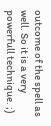outcome of the spell as well. So it is a very powerfull technique. ;)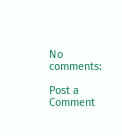No comments:

Post a Comment